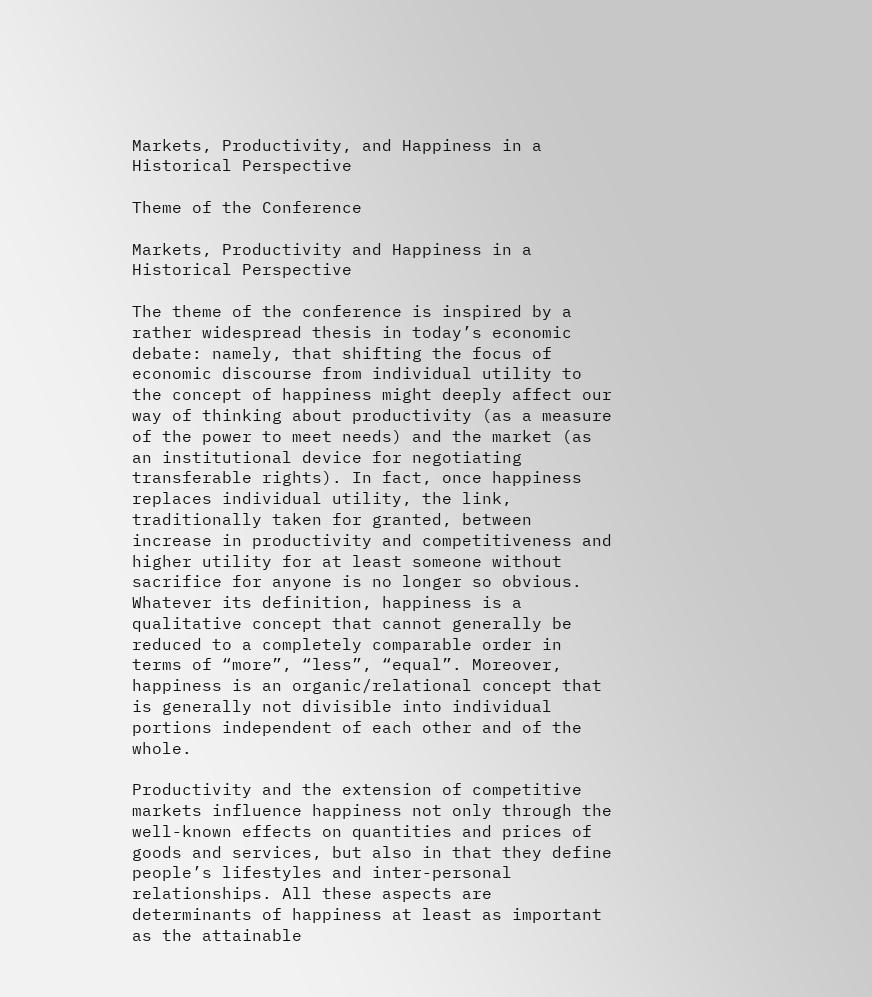Markets, Productivity, and Happiness in a Historical Perspective

Theme of the Conference

Markets, Productivity and Happiness in a Historical Perspective

The theme of the conference is inspired by a rather widespread thesis in today’s economic debate: namely, that shifting the focus of economic discourse from individual utility to the concept of happiness might deeply affect our way of thinking about productivity (as a measure of the power to meet needs) and the market (as an institutional device for negotiating transferable rights). In fact, once happiness replaces individual utility, the link, traditionally taken for granted, between increase in productivity and competitiveness and higher utility for at least someone without sacrifice for anyone is no longer so obvious. Whatever its definition, happiness is a qualitative concept that cannot generally be reduced to a completely comparable order in terms of “more”, “less”, “equal”. Moreover, happiness is an organic/relational concept that is generally not divisible into individual portions independent of each other and of the whole.

Productivity and the extension of competitive markets influence happiness not only through the well-known effects on quantities and prices of goods and services, but also in that they define people’s lifestyles and inter-personal relationships. All these aspects are determinants of happiness at least as important as the attainable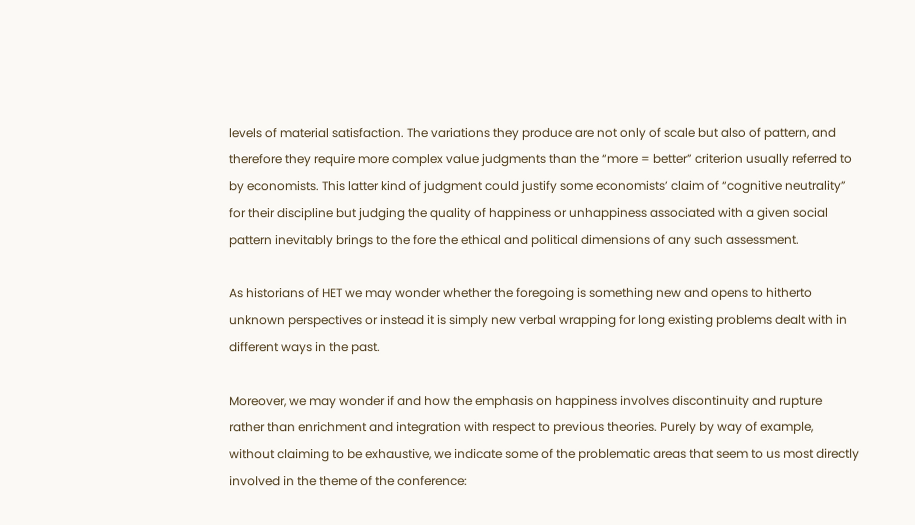levels of material satisfaction. The variations they produce are not only of scale but also of pattern, and therefore they require more complex value judgments than the “more = better” criterion usually referred to by economists. This latter kind of judgment could justify some economists’ claim of “cognitive neutrality” for their discipline but judging the quality of happiness or unhappiness associated with a given social pattern inevitably brings to the fore the ethical and political dimensions of any such assessment.

As historians of HET we may wonder whether the foregoing is something new and opens to hitherto unknown perspectives or instead it is simply new verbal wrapping for long existing problems dealt with in different ways in the past.

Moreover, we may wonder if and how the emphasis on happiness involves discontinuity and rupture rather than enrichment and integration with respect to previous theories. Purely by way of example, without claiming to be exhaustive, we indicate some of the problematic areas that seem to us most directly involved in the theme of the conference: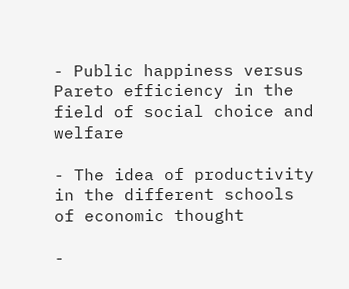- Public happiness versus Pareto efficiency in the field of social choice and welfare

- The idea of productivity in the different schools of economic thought

-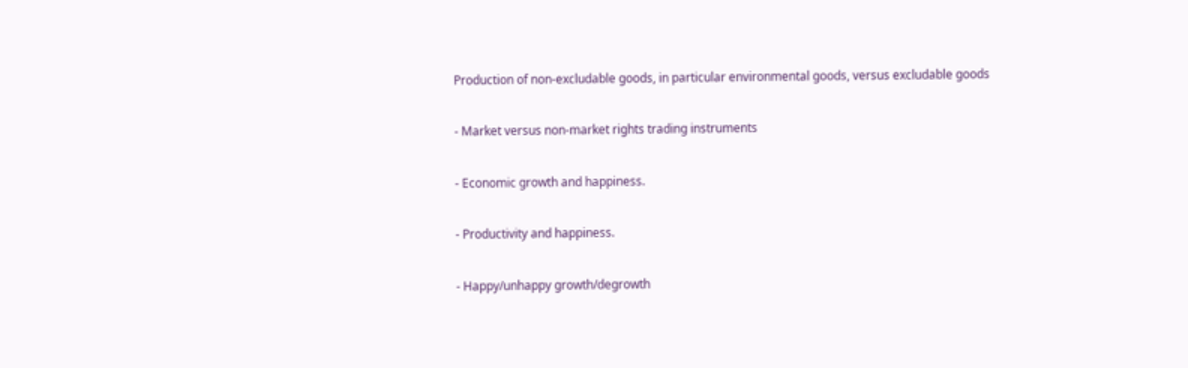Production of non-excludable goods, in particular environmental goods, versus excludable goods

- Market versus non-market rights trading instruments

- Economic growth and happiness.

- Productivity and happiness.

- Happy/unhappy growth/degrowth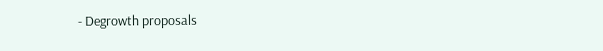- Degrowth proposals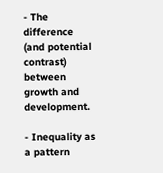- The difference (and potential contrast) between growth and development.

- Inequality as a pattern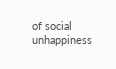of social unhappiness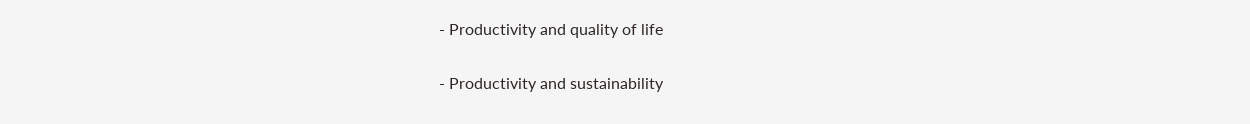- Productivity and quality of life

- Productivity and sustainability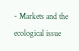- Markets and the ecological issue